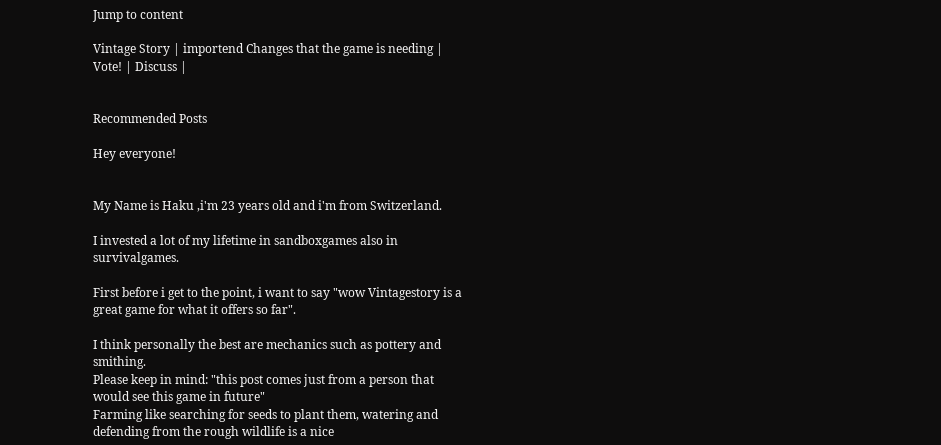Jump to content

Vintage Story | importend Changes that the game is needing | Vote! | Discuss |


Recommended Posts

Hey everyone!


My Name is Haku ,i'm 23 years old and i'm from Switzerland.

I invested a lot of my lifetime in sandboxgames also in survivalgames.

First before i get to the point, i want to say "wow Vintagestory is a great game for what it offers so far".

I think personally the best are mechanics such as pottery and smithing.
Please keep in mind: "this post comes just from a person that would see this game in future"
Farming like searching for seeds to plant them, watering and defending from the rough wildlife is a nice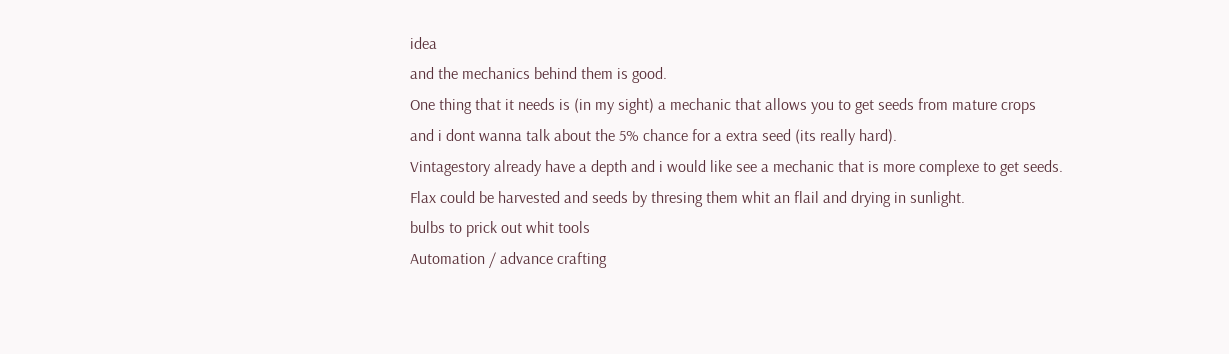idea
and the mechanics behind them is good.
One thing that it needs is (in my sight) a mechanic that allows you to get seeds from mature crops
and i dont wanna talk about the 5% chance for a extra seed (its really hard).
Vintagestory already have a depth and i would like see a mechanic that is more complexe to get seeds.
Flax could be harvested and seeds by thresing them whit an flail and drying in sunlight.
bulbs to prick out whit tools
Automation / advance crafting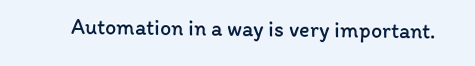Automation in a way is very important.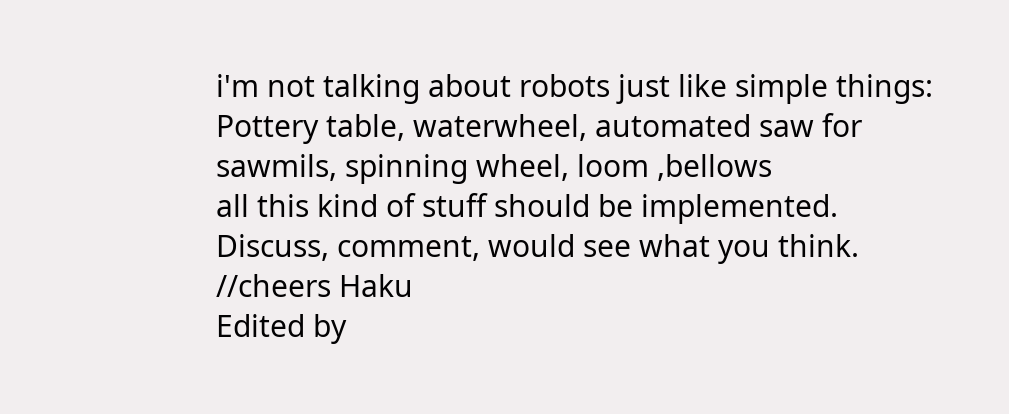i'm not talking about robots just like simple things:
Pottery table, waterwheel, automated saw for sawmils, spinning wheel, loom ,bellows
all this kind of stuff should be implemented.
Discuss, comment, would see what you think.
//cheers Haku
Edited by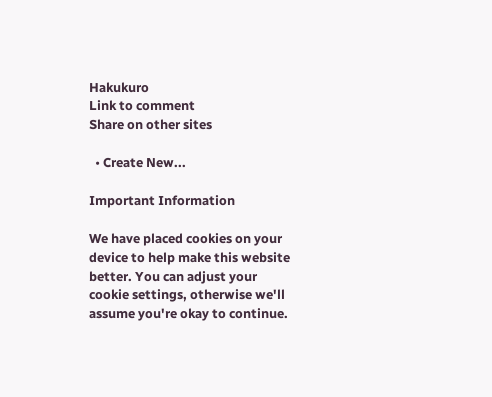Hakukuro
Link to comment
Share on other sites

  • Create New...

Important Information

We have placed cookies on your device to help make this website better. You can adjust your cookie settings, otherwise we'll assume you're okay to continue.